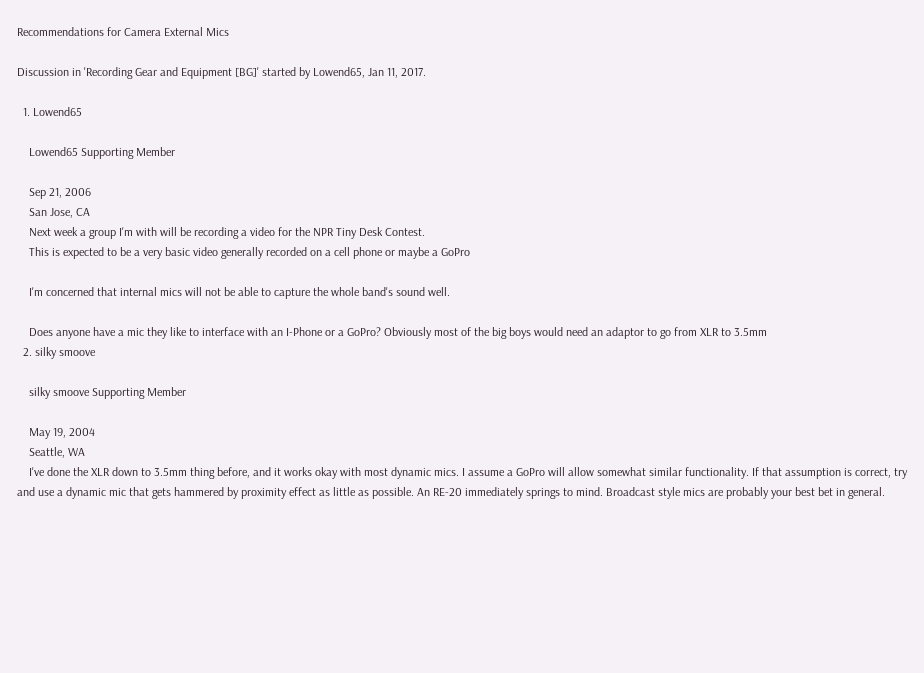Recommendations for Camera External Mics

Discussion in 'Recording Gear and Equipment [BG]' started by Lowend65, Jan 11, 2017.

  1. Lowend65

    Lowend65 Supporting Member

    Sep 21, 2006
    San Jose, CA
    Next week a group I'm with will be recording a video for the NPR Tiny Desk Contest.
    This is expected to be a very basic video generally recorded on a cell phone or maybe a GoPro

    I'm concerned that internal mics will not be able to capture the whole band's sound well.

    Does anyone have a mic they like to interface with an I-Phone or a GoPro? Obviously most of the big boys would need an adaptor to go from XLR to 3.5mm
  2. silky smoove

    silky smoove Supporting Member

    May 19, 2004
    Seattle, WA
    I've done the XLR down to 3.5mm thing before, and it works okay with most dynamic mics. I assume a GoPro will allow somewhat similar functionality. If that assumption is correct, try and use a dynamic mic that gets hammered by proximity effect as little as possible. An RE-20 immediately springs to mind. Broadcast style mics are probably your best bet in general.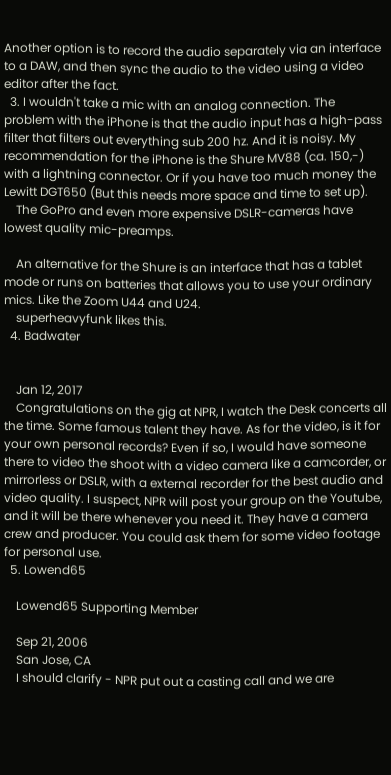Another option is to record the audio separately via an interface to a DAW, and then sync the audio to the video using a video editor after the fact.
  3. I wouldn't take a mic with an analog connection. The problem with the iPhone is that the audio input has a high-pass filter that filters out everything sub 200 hz. And it is noisy. My recommendation for the iPhone is the Shure MV88 (ca. 150,-) with a lightning connector. Or if you have too much money the Lewitt DGT650 (But this needs more space and time to set up).
    The GoPro and even more expensive DSLR-cameras have lowest quality mic-preamps.

    An alternative for the Shure is an interface that has a tablet mode or runs on batteries that allows you to use your ordinary mics. Like the Zoom U44 and U24.
    superheavyfunk likes this.
  4. Badwater


    Jan 12, 2017
    Congratulations on the gig at NPR, I watch the Desk concerts all the time. Some famous talent they have. As for the video, is it for your own personal records? Even if so, I would have someone there to video the shoot with a video camera like a camcorder, or mirrorless or DSLR, with a external recorder for the best audio and video quality. I suspect, NPR will post your group on the Youtube, and it will be there whenever you need it. They have a camera crew and producer. You could ask them for some video footage for personal use.
  5. Lowend65

    Lowend65 Supporting Member

    Sep 21, 2006
    San Jose, CA
    I should clarify - NPR put out a casting call and we are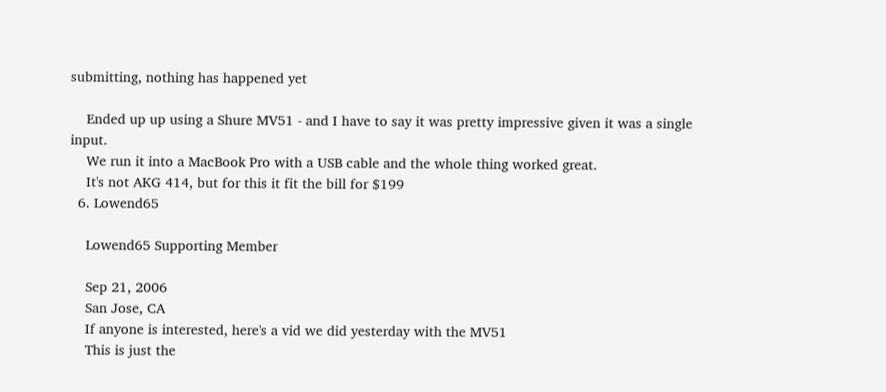submitting, nothing has happened yet

    Ended up up using a Shure MV51 - and I have to say it was pretty impressive given it was a single input.
    We run it into a MacBook Pro with a USB cable and the whole thing worked great.
    It's not AKG 414, but for this it fit the bill for $199
  6. Lowend65

    Lowend65 Supporting Member

    Sep 21, 2006
    San Jose, CA
    If anyone is interested, here's a vid we did yesterday with the MV51
    This is just the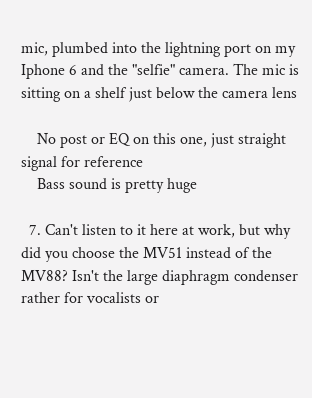mic, plumbed into the lightning port on my Iphone 6 and the "selfie" camera. The mic is sitting on a shelf just below the camera lens

    No post or EQ on this one, just straight signal for reference
    Bass sound is pretty huge

  7. Can't listen to it here at work, but why did you choose the MV51 instead of the MV88? Isn't the large diaphragm condenser rather for vocalists or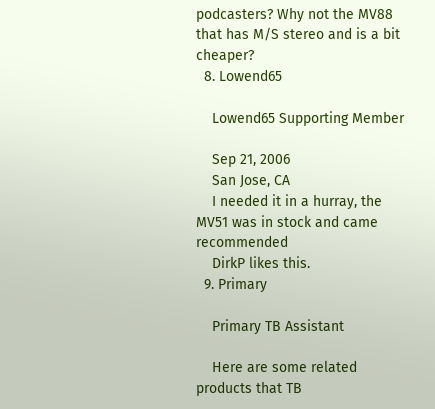podcasters? Why not the MV88 that has M/S stereo and is a bit cheaper?
  8. Lowend65

    Lowend65 Supporting Member

    Sep 21, 2006
    San Jose, CA
    I needed it in a hurray, the MV51 was in stock and came recommended
    DirkP likes this.
  9. Primary

    Primary TB Assistant

    Here are some related products that TB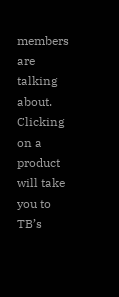members are talking about. Clicking on a product will take you to TB’s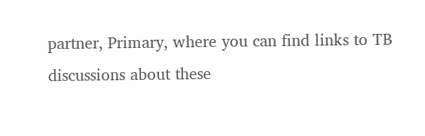partner, Primary, where you can find links to TB discussions about these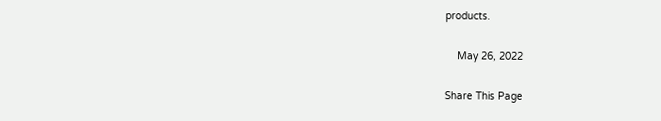products.

    May 26, 2022

Share This Page